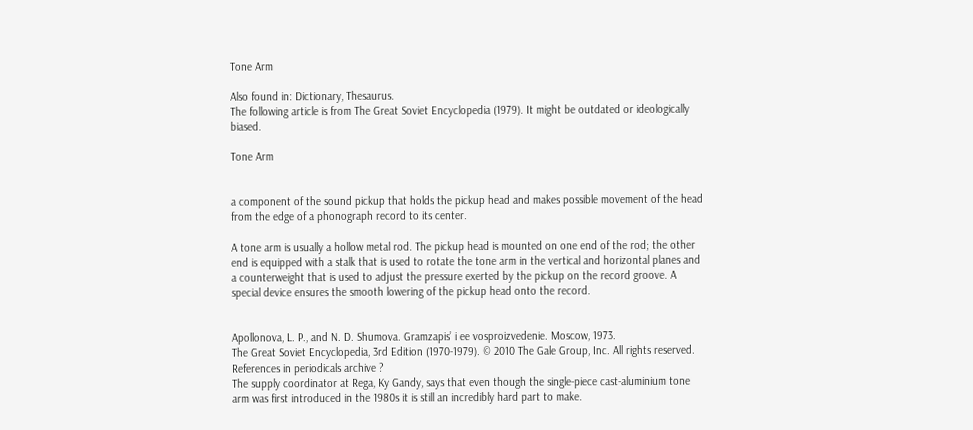Tone Arm

Also found in: Dictionary, Thesaurus.
The following article is from The Great Soviet Encyclopedia (1979). It might be outdated or ideologically biased.

Tone Arm


a component of the sound pickup that holds the pickup head and makes possible movement of the head from the edge of a phonograph record to its center.

A tone arm is usually a hollow metal rod. The pickup head is mounted on one end of the rod; the other end is equipped with a stalk that is used to rotate the tone arm in the vertical and horizontal planes and a counterweight that is used to adjust the pressure exerted by the pickup on the record groove. A special device ensures the smooth lowering of the pickup head onto the record.


Apollonova, L. P., and N. D. Shumova. Gramzapis’ i ee vosproizvedenie. Moscow, 1973.
The Great Soviet Encyclopedia, 3rd Edition (1970-1979). © 2010 The Gale Group, Inc. All rights reserved.
References in periodicals archive ?
The supply coordinator at Rega, Ky Gandy, says that even though the single-piece cast-aluminium tone arm was first introduced in the 1980s it is still an incredibly hard part to make.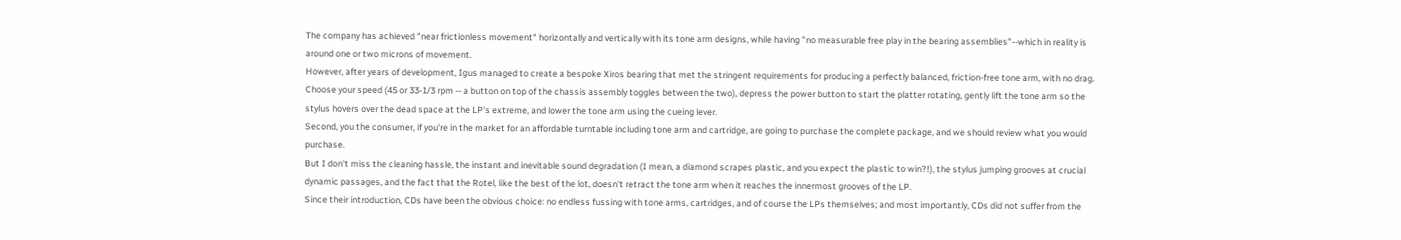The company has achieved "near frictionless movement" horizontally and vertically with its tone arm designs, while having "no measurable free play in the bearing assemblies"--which in reality is around one or two microns of movement.
However, after years of development, Igus managed to create a bespoke Xiros bearing that met the stringent requirements for producing a perfectly balanced, friction-free tone arm, with no drag.
Choose your speed (45 or 33-1/3 rpm -- a button on top of the chassis assembly toggles between the two), depress the power button to start the platter rotating, gently lift the tone arm so the stylus hovers over the dead space at the LP's extreme, and lower the tone arm using the cueing lever.
Second, you the consumer, if you're in the market for an affordable turntable including tone arm and cartridge, are going to purchase the complete package, and we should review what you would purchase.
But I don't miss the cleaning hassle, the instant and inevitable sound degradation (I mean, a diamond scrapes plastic, and you expect the plastic to win?!), the stylus jumping grooves at crucial dynamic passages, and the fact that the Rotel, like the best of the lot, doesn't retract the tone arm when it reaches the innermost grooves of the LP.
Since their introduction, CDs have been the obvious choice: no endless fussing with tone arms, cartridges, and of course the LPs themselves; and most importantly, CDs did not suffer from the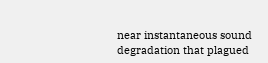near instantaneous sound degradation that plagued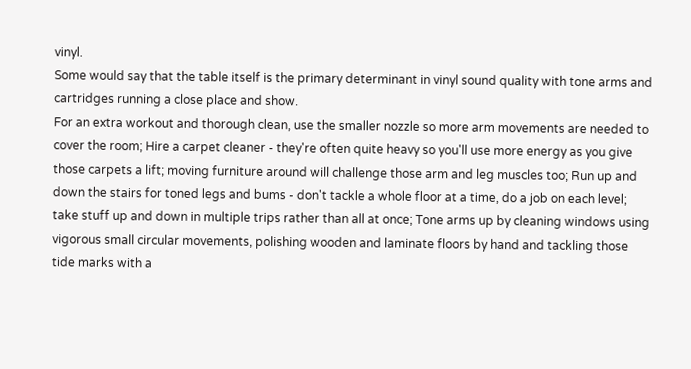vinyl.
Some would say that the table itself is the primary determinant in vinyl sound quality with tone arms and cartridges running a close place and show.
For an extra workout and thorough clean, use the smaller nozzle so more arm movements are needed to cover the room; Hire a carpet cleaner - they're often quite heavy so you'll use more energy as you give those carpets a lift; moving furniture around will challenge those arm and leg muscles too; Run up and down the stairs for toned legs and bums - don't tackle a whole floor at a time, do a job on each level; take stuff up and down in multiple trips rather than all at once; Tone arms up by cleaning windows using vigorous small circular movements, polishing wooden and laminate floors by hand and tackling those tide marks with a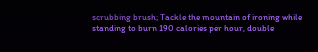scrubbing brush; Tackle the mountain of ironing while standing to burn 190 calories per hour, double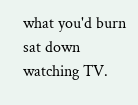what you'd burn sat down watching TV.